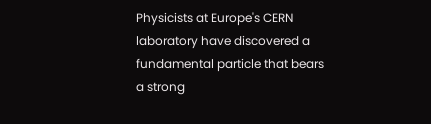Physicists at Europe's CERN laboratory have discovered a fundamental particle that bears a strong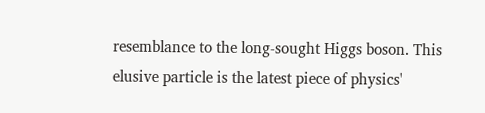resemblance to the long-sought Higgs boson. This elusive particle is the latest piece of physics'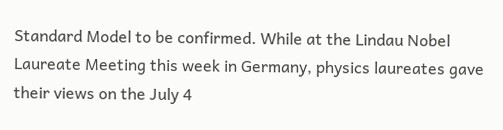Standard Model to be confirmed. While at the Lindau Nobel Laureate Meeting this week in Germany, physics laureates gave their views on the July 4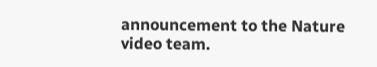announcement to the Nature video team.